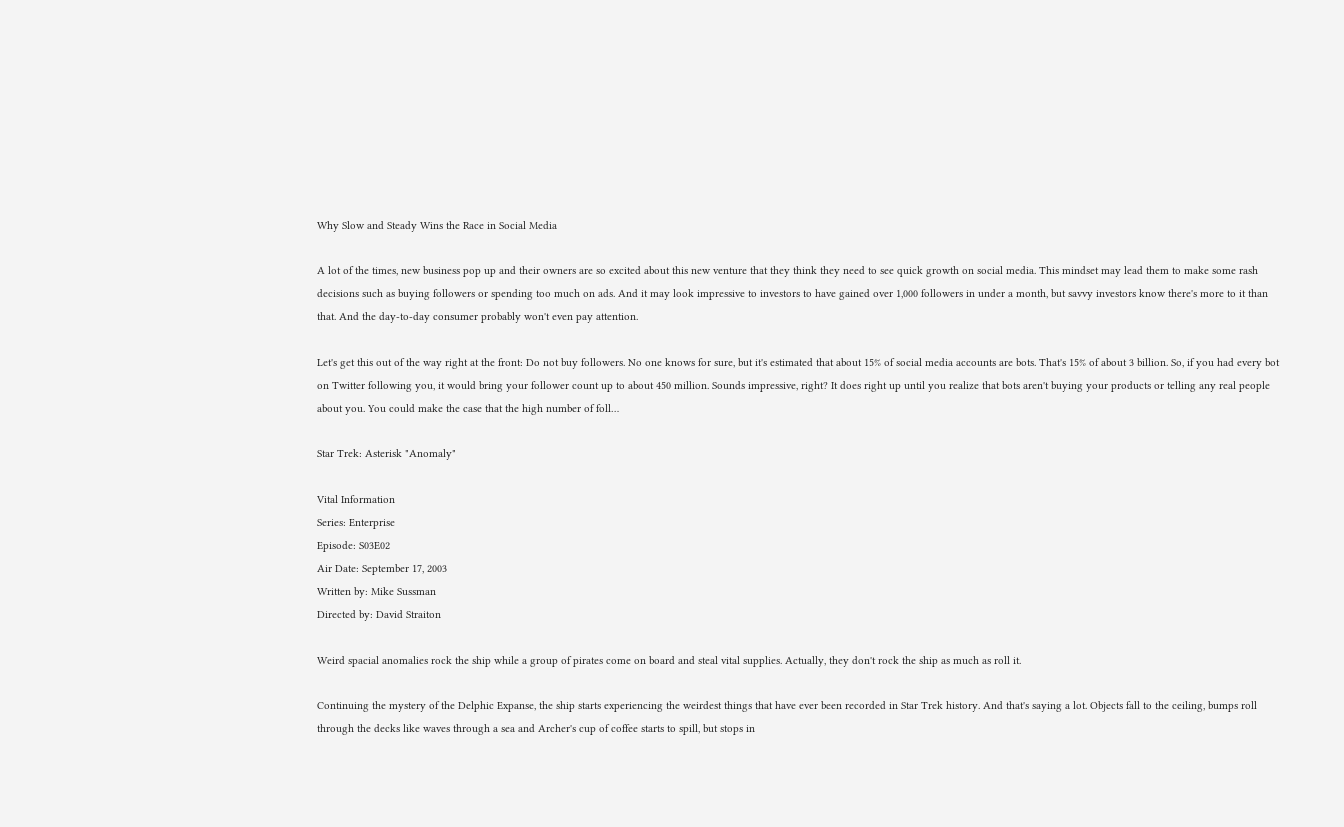Why Slow and Steady Wins the Race in Social Media

A lot of the times, new business pop up and their owners are so excited about this new venture that they think they need to see quick growth on social media. This mindset may lead them to make some rash decisions such as buying followers or spending too much on ads. And it may look impressive to investors to have gained over 1,000 followers in under a month, but savvy investors know there's more to it than that. And the day-to-day consumer probably won't even pay attention.

Let's get this out of the way right at the front: Do not buy followers. No one knows for sure, but it's estimated that about 15% of social media accounts are bots. That's 15% of about 3 billion. So, if you had every bot on Twitter following you, it would bring your follower count up to about 450 million. Sounds impressive, right? It does right up until you realize that bots aren't buying your products or telling any real people about you. You could make the case that the high number of foll…

Star Trek: Asterisk "Anomaly"

Vital Information
Series: Enterprise
Episode: S03E02
Air Date: September 17, 2003
Written by: Mike Sussman
Directed by: David Straiton

Weird spacial anomalies rock the ship while a group of pirates come on board and steal vital supplies. Actually, they don't rock the ship as much as roll it.

Continuing the mystery of the Delphic Expanse, the ship starts experiencing the weirdest things that have ever been recorded in Star Trek history. And that's saying a lot. Objects fall to the ceiling, bumps roll through the decks like waves through a sea and Archer's cup of coffee starts to spill, but stops in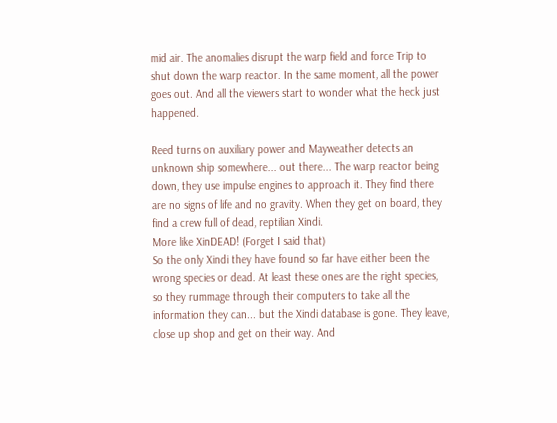mid air. The anomalies disrupt the warp field and force Trip to shut down the warp reactor. In the same moment, all the power goes out. And all the viewers start to wonder what the heck just happened.

Reed turns on auxiliary power and Mayweather detects an unknown ship somewhere... out there... The warp reactor being down, they use impulse engines to approach it. They find there are no signs of life and no gravity. When they get on board, they find a crew full of dead, reptilian Xindi.
More like XinDEAD! (Forget I said that)
So the only Xindi they have found so far have either been the wrong species or dead. At least these ones are the right species, so they rummage through their computers to take all the information they can... but the Xindi database is gone. They leave, close up shop and get on their way. And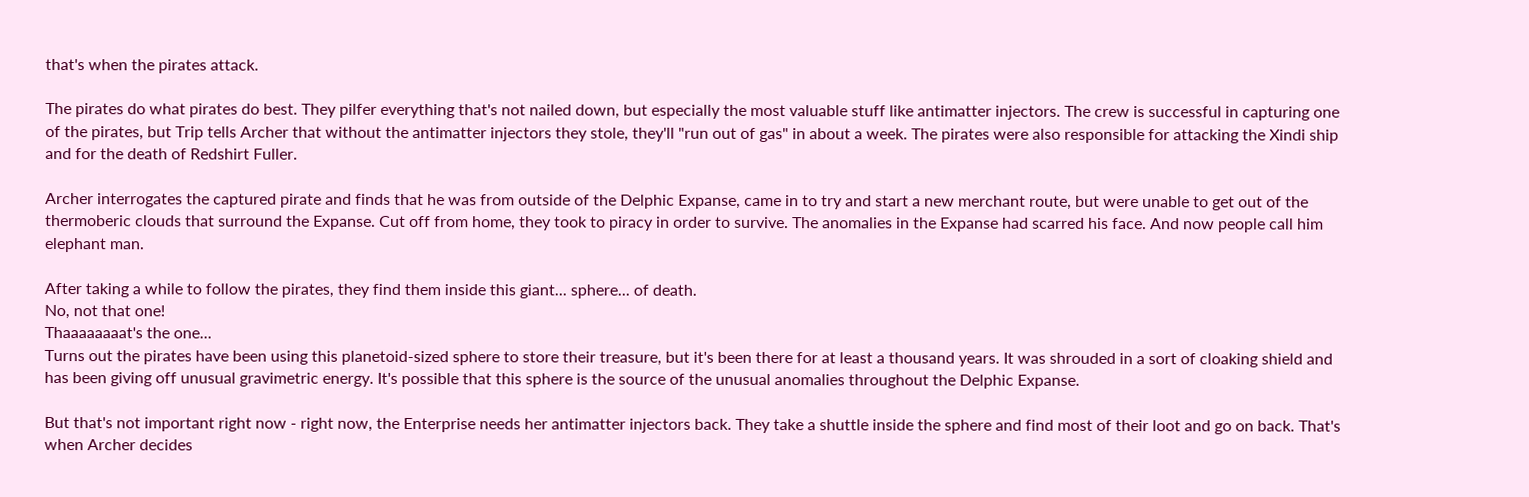that's when the pirates attack.

The pirates do what pirates do best. They pilfer everything that's not nailed down, but especially the most valuable stuff like antimatter injectors. The crew is successful in capturing one of the pirates, but Trip tells Archer that without the antimatter injectors they stole, they'll "run out of gas" in about a week. The pirates were also responsible for attacking the Xindi ship and for the death of Redshirt Fuller.

Archer interrogates the captured pirate and finds that he was from outside of the Delphic Expanse, came in to try and start a new merchant route, but were unable to get out of the thermoberic clouds that surround the Expanse. Cut off from home, they took to piracy in order to survive. The anomalies in the Expanse had scarred his face. And now people call him elephant man.

After taking a while to follow the pirates, they find them inside this giant... sphere... of death.
No, not that one!
Thaaaaaaaat's the one...
Turns out the pirates have been using this planetoid-sized sphere to store their treasure, but it's been there for at least a thousand years. It was shrouded in a sort of cloaking shield and has been giving off unusual gravimetric energy. It's possible that this sphere is the source of the unusual anomalies throughout the Delphic Expanse.

But that's not important right now - right now, the Enterprise needs her antimatter injectors back. They take a shuttle inside the sphere and find most of their loot and go on back. That's when Archer decides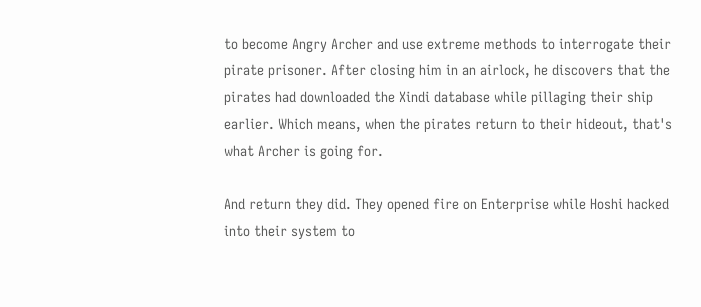to become Angry Archer and use extreme methods to interrogate their pirate prisoner. After closing him in an airlock, he discovers that the pirates had downloaded the Xindi database while pillaging their ship earlier. Which means, when the pirates return to their hideout, that's what Archer is going for.

And return they did. They opened fire on Enterprise while Hoshi hacked into their system to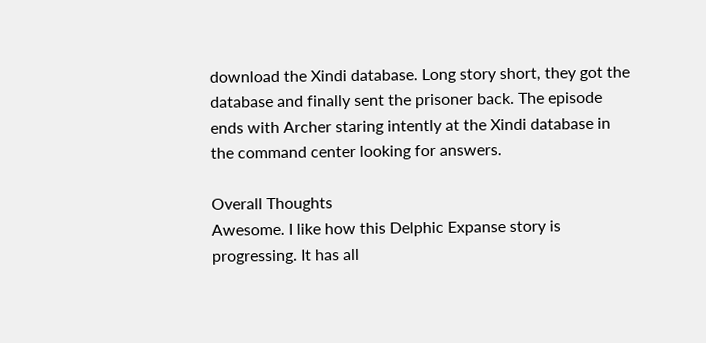download the Xindi database. Long story short, they got the database and finally sent the prisoner back. The episode ends with Archer staring intently at the Xindi database in the command center looking for answers.

Overall Thoughts
Awesome. I like how this Delphic Expanse story is progressing. It has all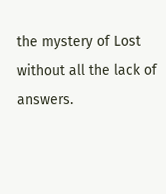the mystery of Lost without all the lack of answers.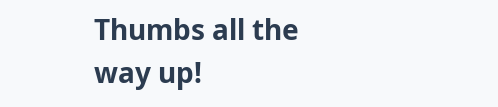Thumbs all the way up!